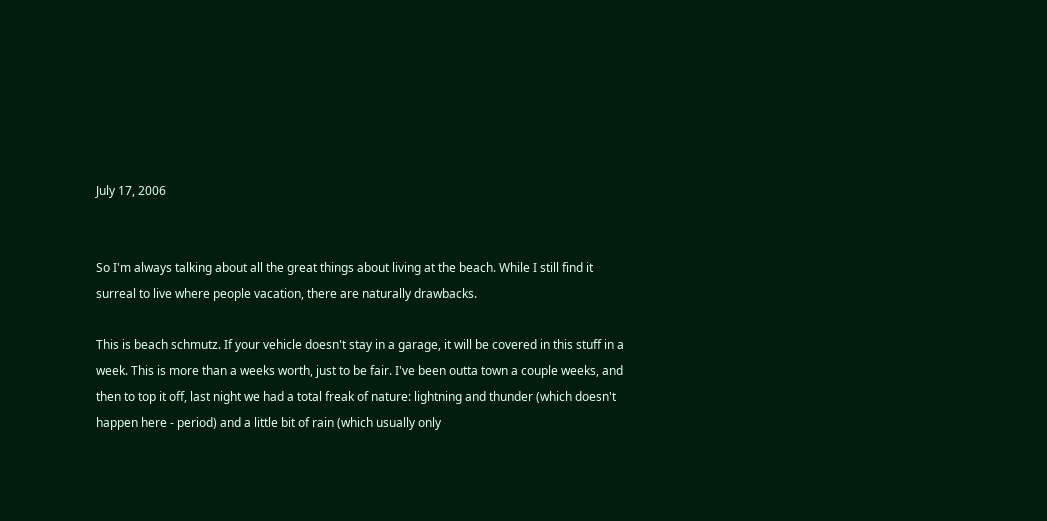July 17, 2006


So I'm always talking about all the great things about living at the beach. While I still find it surreal to live where people vacation, there are naturally drawbacks.

This is beach schmutz. If your vehicle doesn't stay in a garage, it will be covered in this stuff in a week. This is more than a weeks worth, just to be fair. I've been outta town a couple weeks, and then to top it off, last night we had a total freak of nature: lightning and thunder (which doesn't happen here - period) and a little bit of rain (which usually only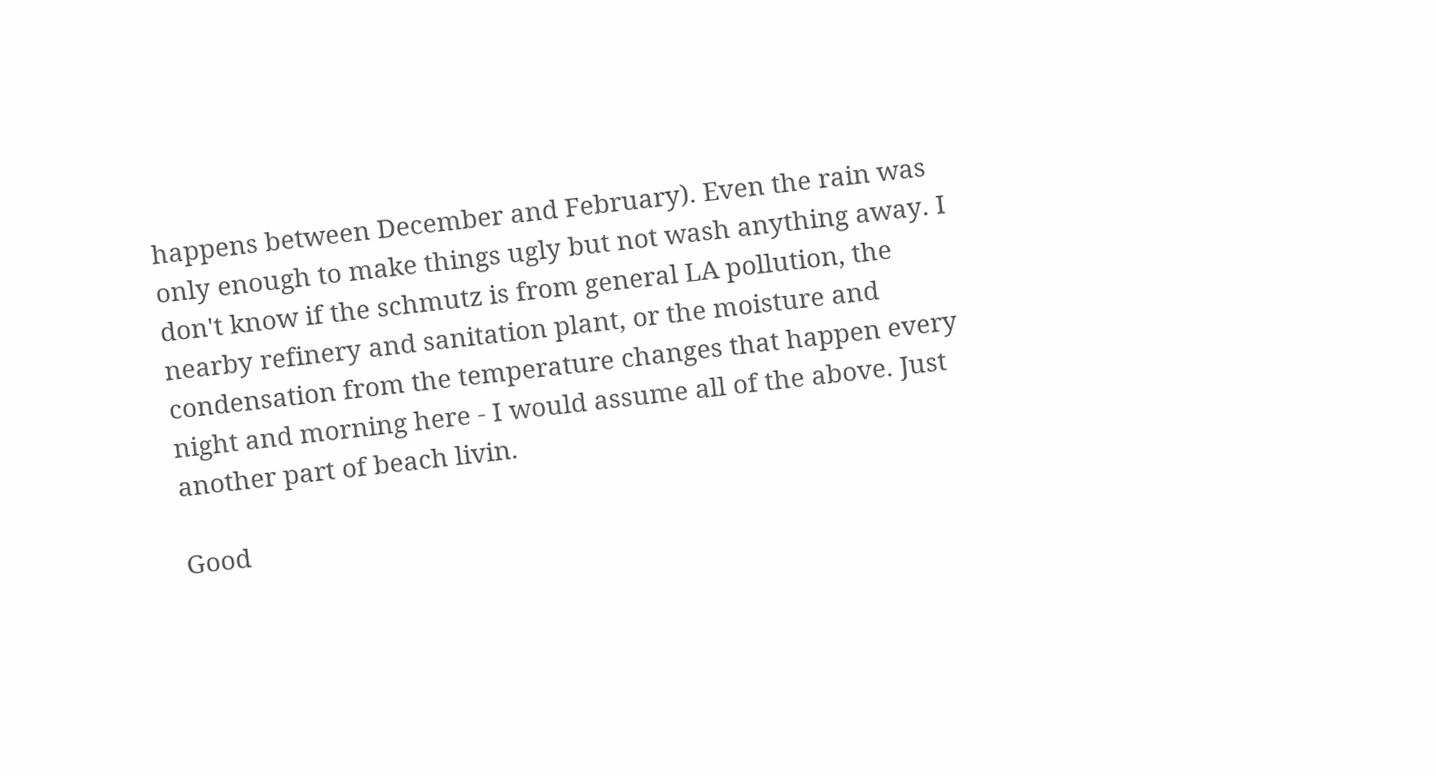happens between December and February). Even the rain was only enough to make things ugly but not wash anything away. I don't know if the schmutz is from general LA pollution, the nearby refinery and sanitation plant, or the moisture and condensation from the temperature changes that happen every night and morning here - I would assume all of the above. Just another part of beach livin.

Good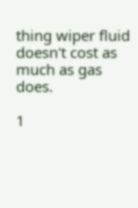thing wiper fluid doesn't cost as much as gas does.

1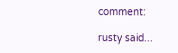comment:

rusty said...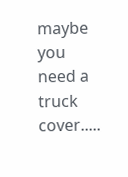maybe you need a truck cover.....